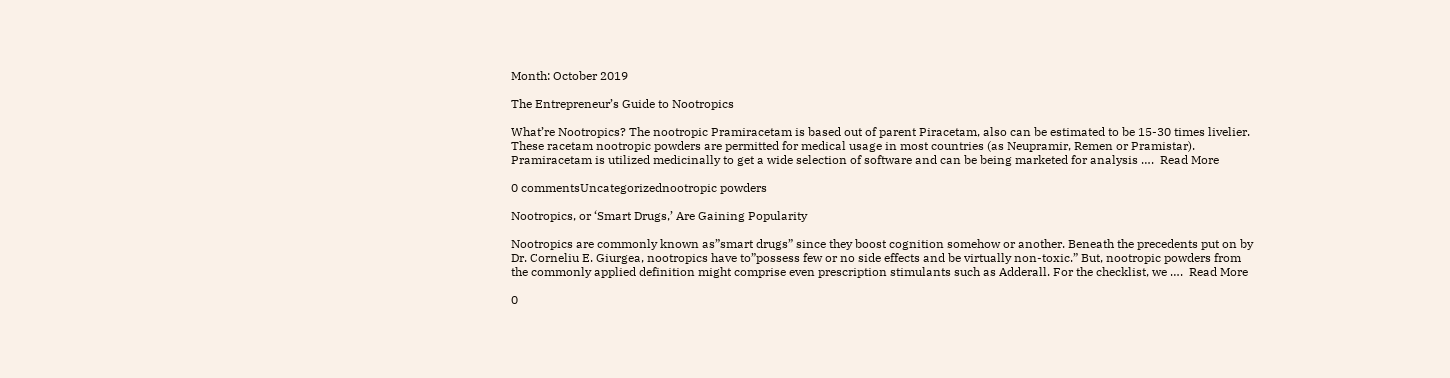Month: October 2019

The Entrepreneur’s Guide to Nootropics

What’re Nootropics? The nootropic Pramiracetam is based out of parent Piracetam, also can be estimated to be 15-30 times livelier. These racetam nootropic powders are permitted for medical usage in most countries (as Neupramir, Remen or Pramistar). Pramiracetam is utilized medicinally to get a wide selection of software and can be being marketed for analysis ….  Read More

0 commentsUncategorizednootropic powders

Nootropics, or ‘Smart Drugs,’ Are Gaining Popularity

Nootropics are commonly known as”smart drugs” since they boost cognition somehow or another. Beneath the precedents put on by Dr. Corneliu E. Giurgea, nootropics have to”possess few or no side effects and be virtually non-toxic.” But, nootropic powders from the commonly applied definition might comprise even prescription stimulants such as Adderall. For the checklist, we ….  Read More

0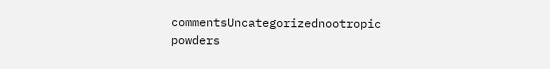commentsUncategorizednootropic powders